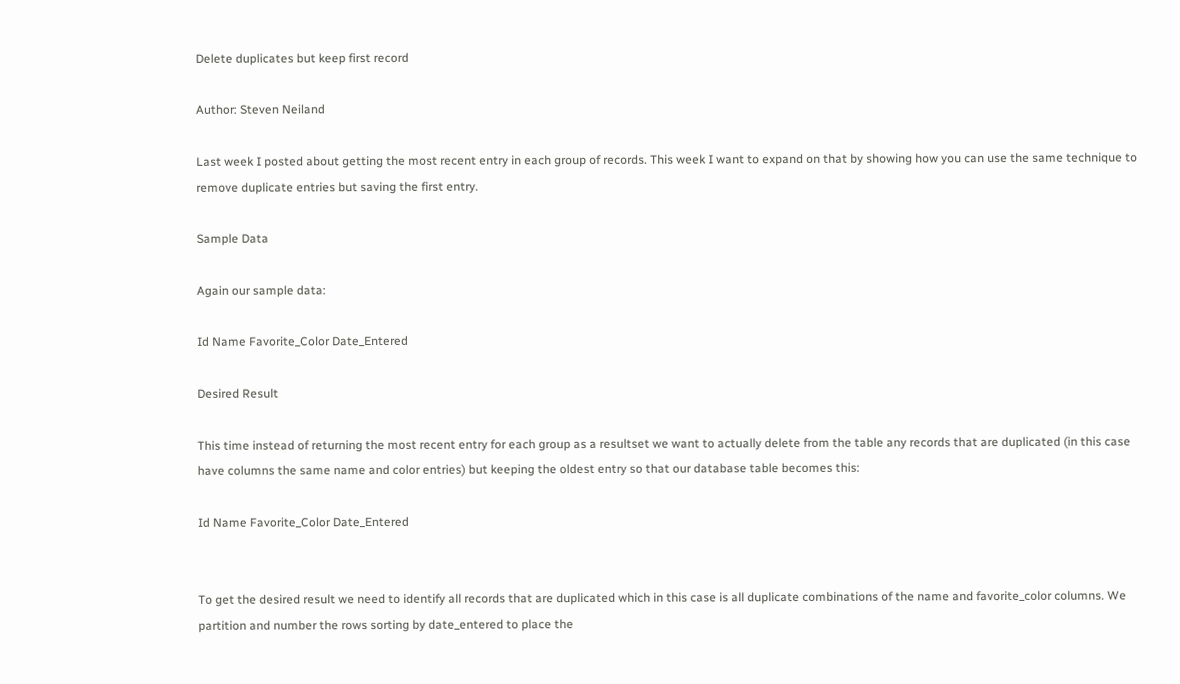Delete duplicates but keep first record

Author: Steven Neiland

Last week I posted about getting the most recent entry in each group of records. This week I want to expand on that by showing how you can use the same technique to remove duplicate entries but saving the first entry.

Sample Data

Again our sample data:

Id Name Favorite_Color Date_Entered

Desired Result

This time instead of returning the most recent entry for each group as a resultset we want to actually delete from the table any records that are duplicated (in this case have columns the same name and color entries) but keeping the oldest entry so that our database table becomes this:

Id Name Favorite_Color Date_Entered


To get the desired result we need to identify all records that are duplicated which in this case is all duplicate combinations of the name and favorite_color columns. We partition and number the rows sorting by date_entered to place the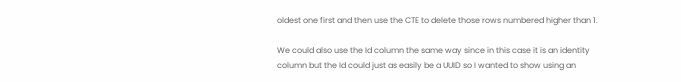oldest one first and then use the CTE to delete those rows numbered higher than 1.

We could also use the Id column the same way since in this case it is an identity column but the Id could just as easily be a UUID so I wanted to show using an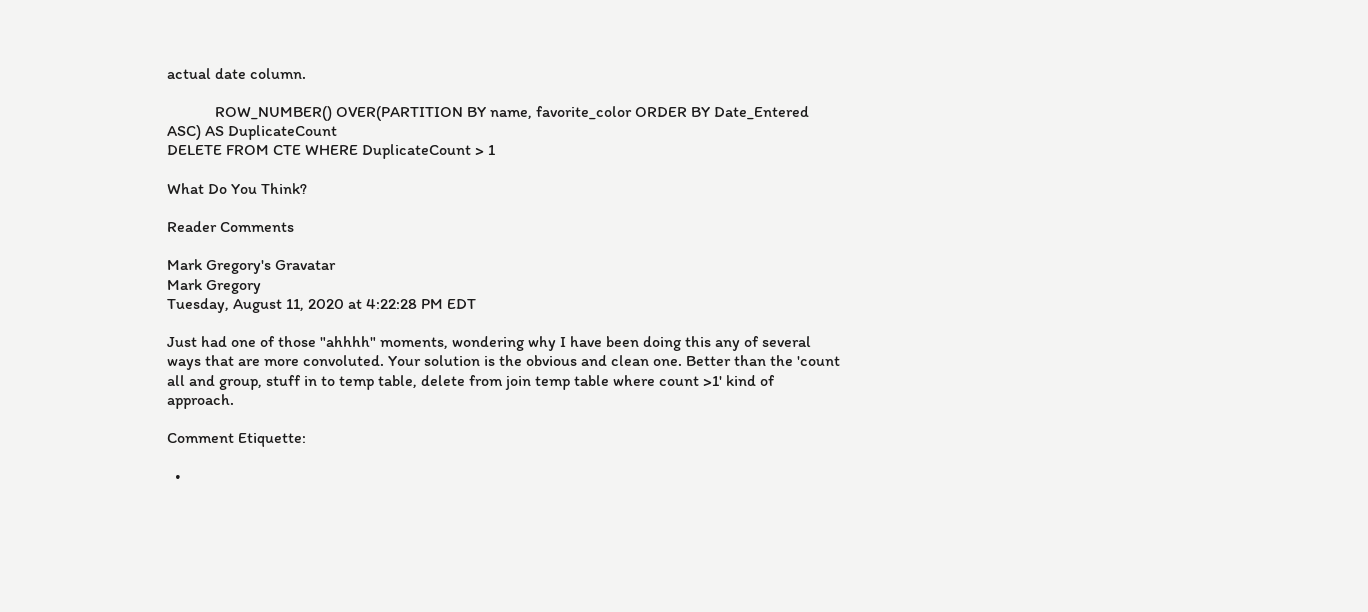actual date column.

            ROW_NUMBER() OVER(PARTITION BY name, favorite_color ORDER BY Date_Entered ASC) AS DuplicateCount
DELETE FROM CTE WHERE DuplicateCount > 1

What Do You Think?

Reader Comments

Mark Gregory's Gravatar
Mark Gregory
Tuesday, August 11, 2020 at 4:22:28 PM EDT

Just had one of those "ahhhh" moments, wondering why I have been doing this any of several ways that are more convoluted. Your solution is the obvious and clean one. Better than the 'count all and group, stuff in to temp table, delete from join temp table where count >1' kind of approach.

Comment Etiquette:

  •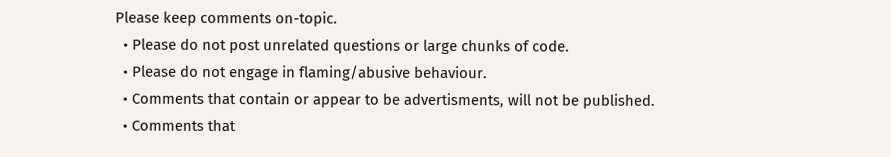Please keep comments on-topic.
  • Please do not post unrelated questions or large chunks of code.
  • Please do not engage in flaming/abusive behaviour.
  • Comments that contain or appear to be advertisments, will not be published.
  • Comments that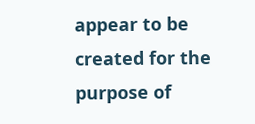appear to be created for the purpose of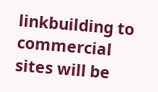linkbuilding to commercial sites will be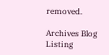removed.

Archives Blog Listing